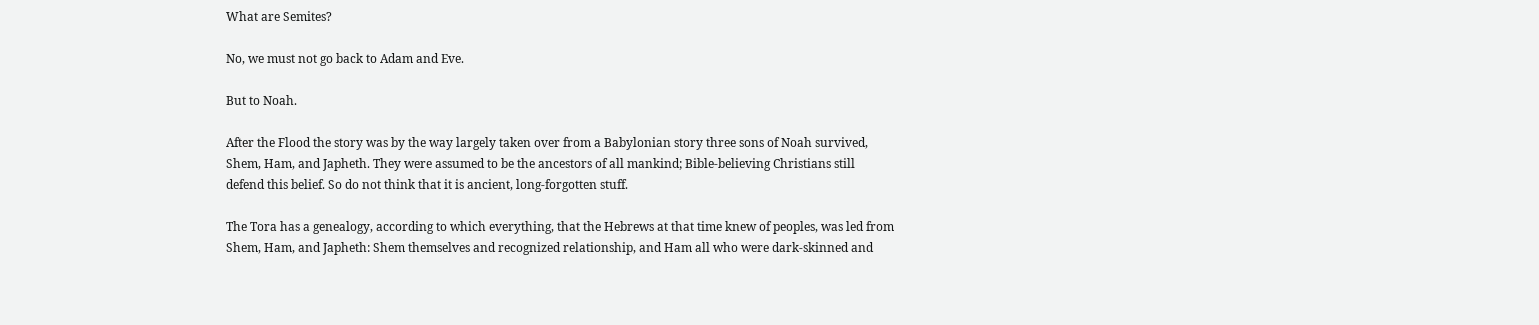What are Semites?

No, we must not go back to Adam and Eve.

But to Noah.

After the Flood the story was by the way largely taken over from a Babylonian story three sons of Noah survived, Shem, Ham, and Japheth. They were assumed to be the ancestors of all mankind; Bible-believing Christians still defend this belief. So do not think that it is ancient, long-forgotten stuff.

The Tora has a genealogy, according to which everything, that the Hebrews at that time knew of peoples, was led from Shem, Ham, and Japheth: Shem themselves and recognized relationship, and Ham all who were dark-skinned and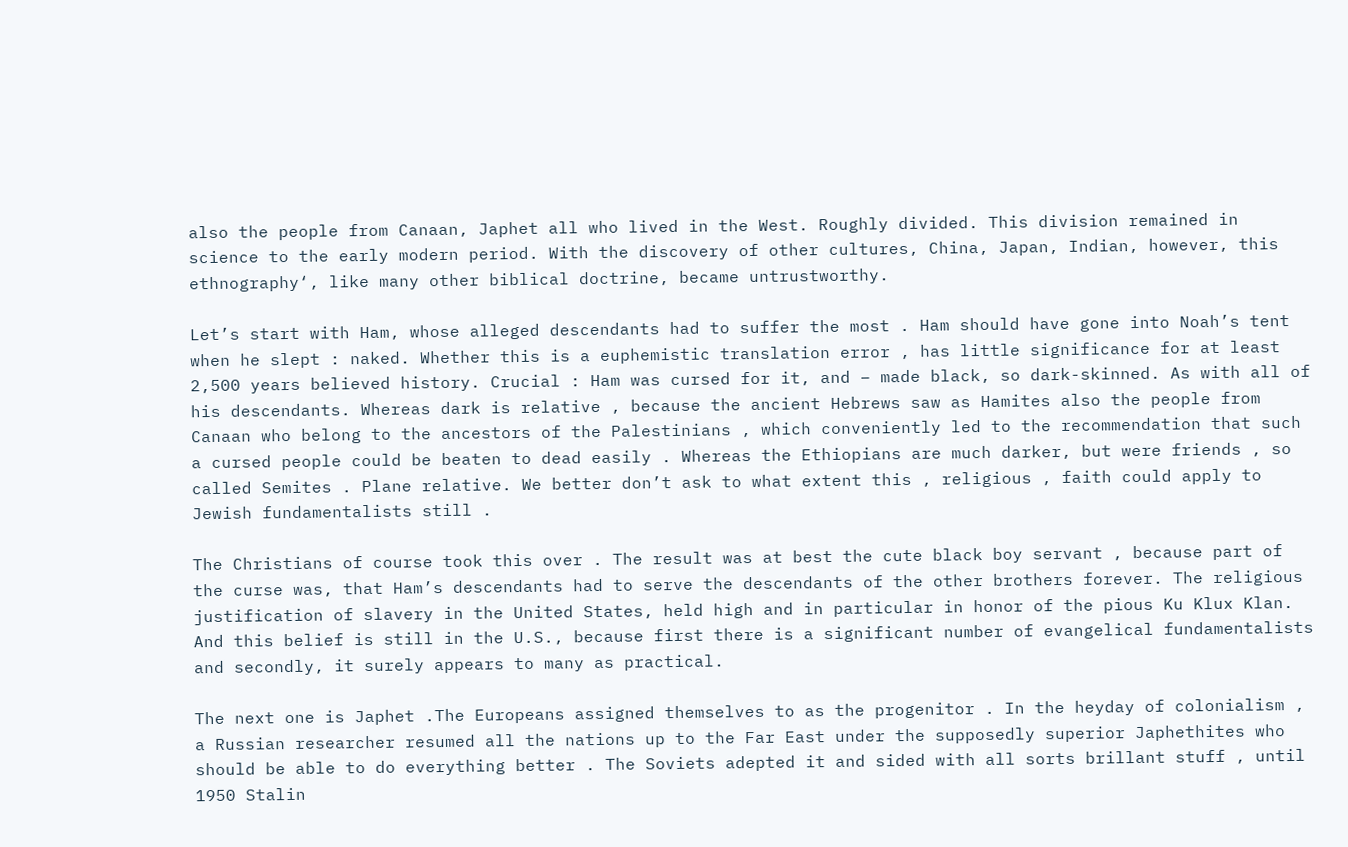also the people from Canaan, Japhet all who lived in the West. Roughly divided. This division remained in science to the early modern period. With the discovery of other cultures, China, Japan, Indian, however, this ethnography‘, like many other biblical doctrine, became untrustworthy.

Let’s start with Ham, whose alleged descendants had to suffer the most . Ham should have gone into Noah’s tent when he slept : naked. Whether this is a euphemistic translation error , has little significance for at least 2,500 years believed history. Crucial : Ham was cursed for it, and – made black, so dark-skinned. As with all of his descendants. Whereas dark is relative , because the ancient Hebrews saw as Hamites also the people from Canaan who belong to the ancestors of the Palestinians , which conveniently led to the recommendation that such a cursed people could be beaten to dead easily . Whereas the Ethiopians are much darker, but were friends , so called Semites . Plane relative. We better don’t ask to what extent this ‚ religious ‚ faith could apply to Jewish fundamentalists still .

The Christians of course took this over . The result was at best the cute black boy servant , because part of the curse was, that Ham’s descendants had to serve the descendants of the other brothers forever. The religious justification of slavery in the United States, held high and in particular in honor of the pious Ku Klux Klan. And this belief is still in the U.S., because first there is a significant number of evangelical fundamentalists and secondly, it surely appears to many as practical.

The next one is Japhet .The Europeans assigned themselves to as the progenitor . In the heyday of colonialism , a Russian researcher resumed all the nations up to the Far East under the supposedly superior Japhethites who should be able to do everything better . The Soviets adepted it and sided with all sorts brillant stuff , until 1950 Stalin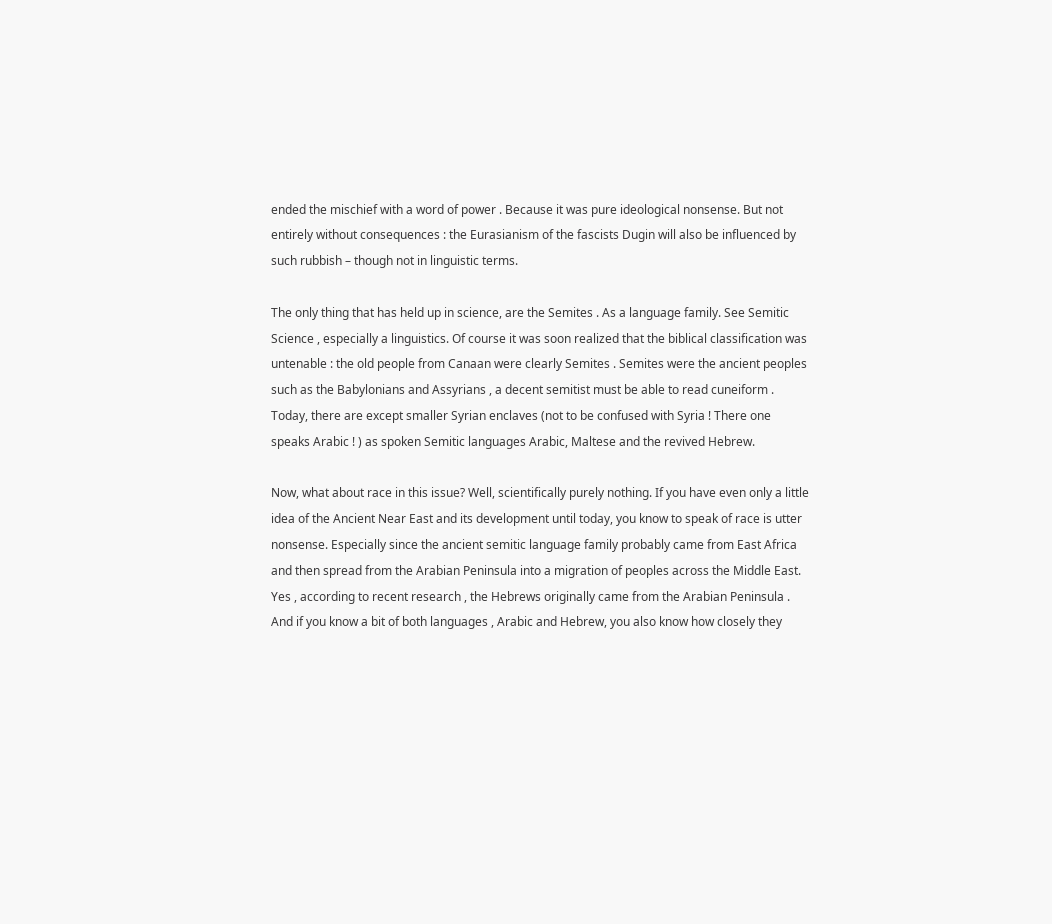ended the mischief with a word of power . Because it was pure ideological nonsense. But not entirely without consequences : the Eurasianism of the fascists Dugin will also be influenced by such rubbish – though not in linguistic terms.

The only thing that has held up in science, are the Semites . As a language family. See Semitic Science , especially a linguistics. Of course it was soon realized that the biblical classification was untenable : the old people from Canaan were clearly Semites . Semites were the ancient peoples such as the Babylonians and Assyrians , a decent semitist must be able to read cuneiform . Today, there are except smaller Syrian enclaves (not to be confused with Syria ! There one speaks Arabic ! ) as spoken Semitic languages Arabic, Maltese and the revived Hebrew.

Now, what about race in this issue? Well, scientifically purely nothing. If you have even only a little idea of the Ancient Near East and its development until today, you know to speak of race is utter nonsense. Especially since the ancient semitic language family probably came from East Africa and then spread from the Arabian Peninsula into a migration of peoples across the Middle East. Yes , according to recent research , the Hebrews originally came from the Arabian Peninsula . And if you know a bit of both languages , Arabic and Hebrew, you also know how closely they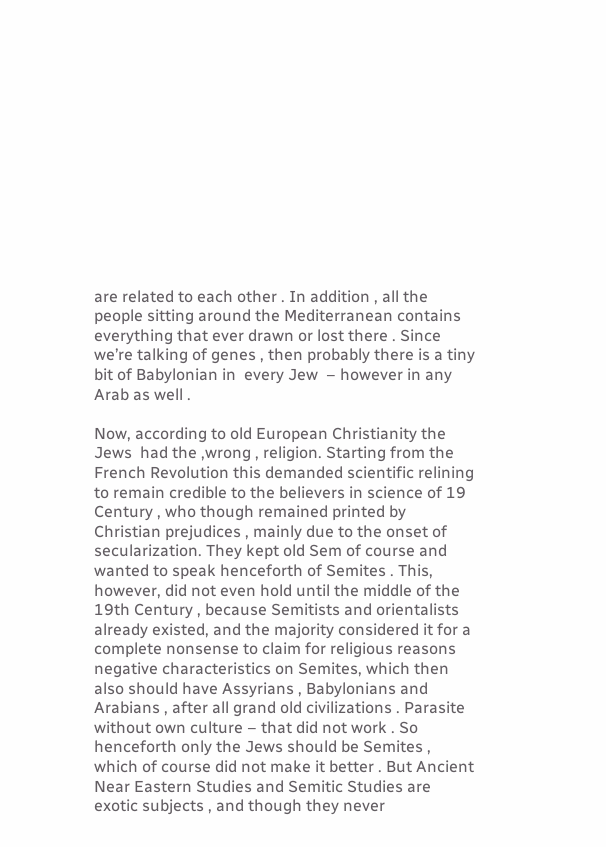are related to each other . In addition , all the people sitting around the Mediterranean contains everything that ever drawn or lost there . Since we’re talking of genes , then probably there is a tiny bit of Babylonian in  every Jew  – however in any Arab as well .

Now, according to old European Christianity the Jews  had the ‚wrong ‚ religion. Starting from the French Revolution this demanded scientific relining to remain credible to the believers in science of 19 Century , who though remained printed by Christian prejudices , mainly due to the onset of secularization. They kept old Sem of course and wanted to speak henceforth of Semites . This, however, did not even hold until the middle of the 19th Century , because Semitists and orientalists already existed, and the majority considered it for a complete nonsense to claim for religious reasons negative characteristics on Semites, which then also should have Assyrians , Babylonians and Arabians , after all grand old civilizations . Parasite without own culture – that did not work . So henceforth only the Jews should be Semites , which of course did not make it better . But Ancient Near Eastern Studies and Semitic Studies are exotic subjects , and though they never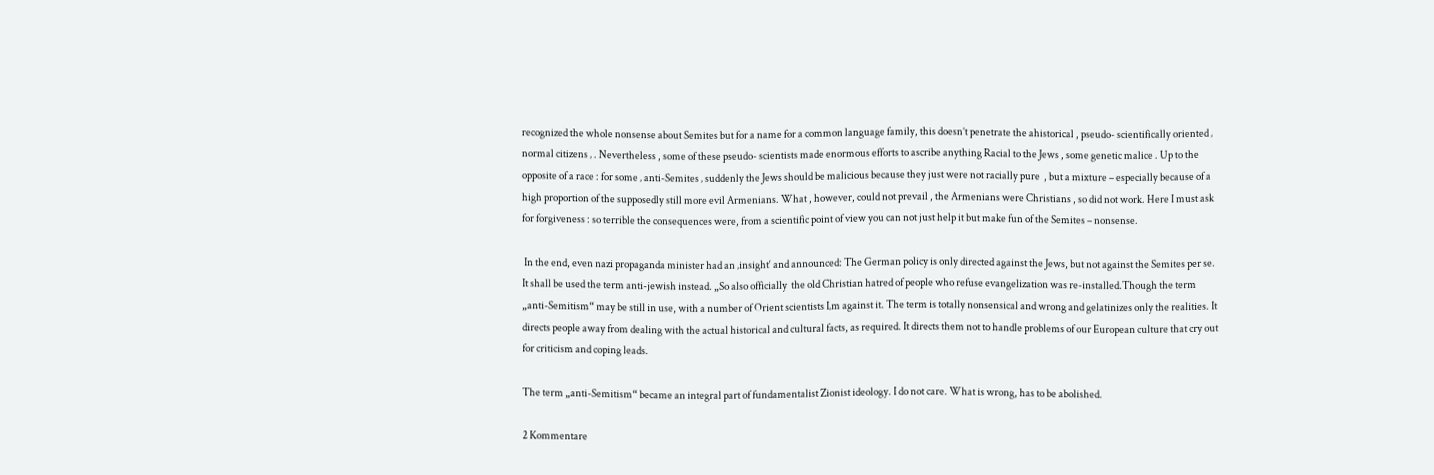recognized the whole nonsense about Semites but for a name for a common language family, this doesn’t penetrate the ahistorical , pseudo- scientifically oriented ‚ normal citizens ‚ . Nevertheless , some of these pseudo- scientists made enormous efforts to ascribe anything Racial to the Jews , some genetic malice . Up to the opposite of a race : for some ‚ anti-Semites ‚ suddenly the Jews should be malicious because they just were not racially pure  , but a mixture – especially because of a high proportion of the supposedly still more evil Armenians. What , however, could not prevail , the Armenians were Christians , so did not work. Here I must ask for forgiveness : so terrible the consequences were, from a scientific point of view you can not just help it but make fun of the Semites – nonsense.

 In the end, even nazi propaganda minister had an ‚insight‘ and announced: The German policy is only directed against the Jews, but not against the Semites per se. It shall be used the term anti-jewish instead. „So also officially  the old Christian hatred of people who refuse evangelization was re-installed.Though the term „anti-Semitism“ may be still in use, with a number of Orient scientists I‚m against it. The term is totally nonsensical and wrong and gelatinizes only the realities. It directs people away from dealing with the actual historical and cultural facts, as required. It directs them not to handle problems of our European culture that cry out for criticism and coping leads.

The term „anti-Semitism“ became an integral part of fundamentalist Zionist ideology. I do not care. What is wrong, has to be abolished.

2 Kommentare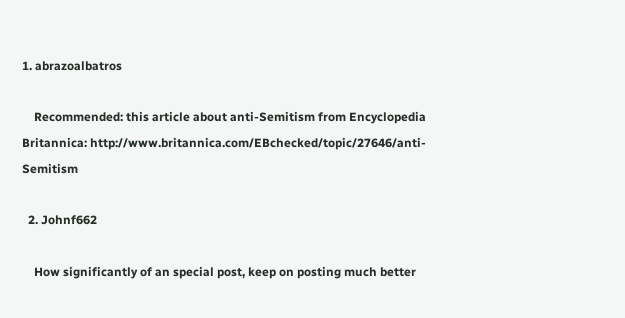1. abrazoalbatros

    Recommended: this article about anti-Semitism from Encyclopedia Britannica: http://www.britannica.com/EBchecked/topic/27646/anti-Semitism

  2. Johnf662

    How significantly of an special post, keep on posting much better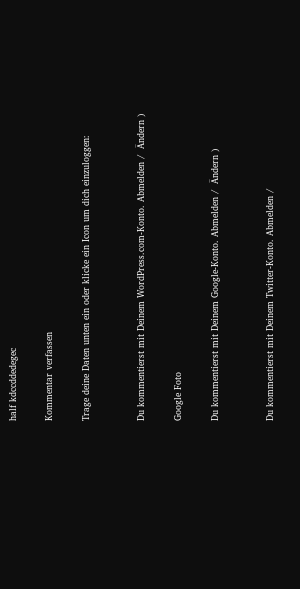half kdccddedegec

Kommentar verfassen

Trage deine Daten unten ein oder klicke ein Icon um dich einzuloggen:


Du kommentierst mit Deinem WordPress.com-Konto. Abmelden /  Ändern )

Google Foto

Du kommentierst mit Deinem Google-Konto. Abmelden /  Ändern )


Du kommentierst mit Deinem Twitter-Konto. Abmelden /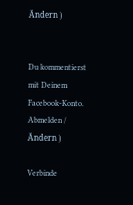Ändern )


Du kommentierst mit Deinem Facebook-Konto. Abmelden /  Ändern )

Verbinde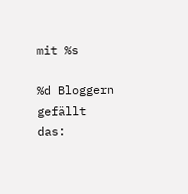mit %s

%d Bloggern gefällt das: